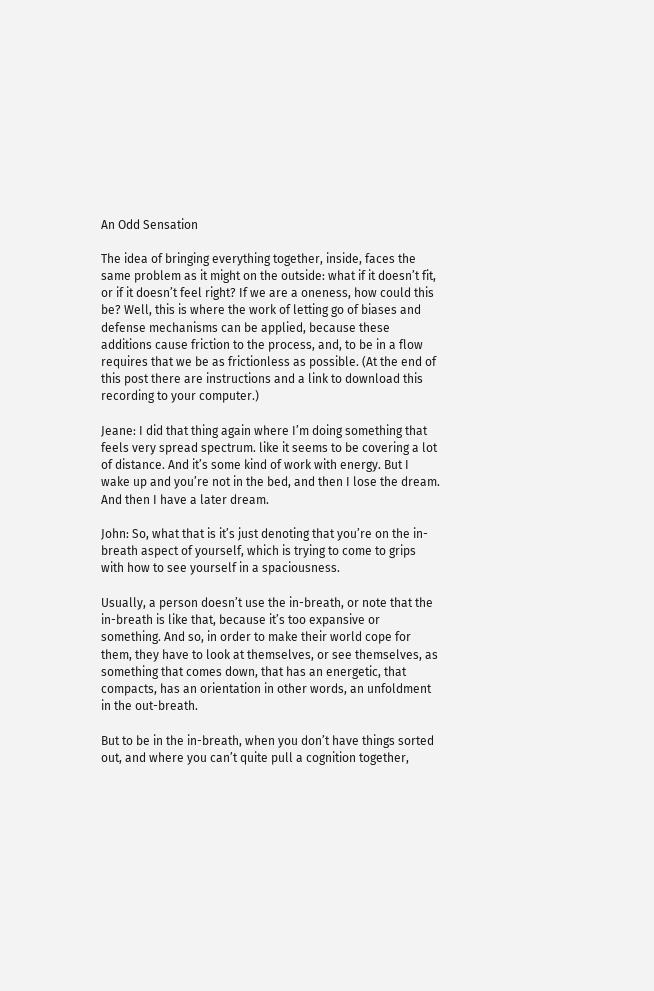An Odd Sensation

The idea of bringing everything together, inside, faces the same problem as it might on the outside: what if it doesn’t fit, or if it doesn’t feel right? If we are a oneness, how could this be? Well, this is where the work of letting go of biases and defense mechanisms can be applied, because these additions cause friction to the process, and, to be in a flow requires that we be as frictionless as possible. (At the end of this post there are instructions and a link to download this recording to your computer.)

Jeane: I did that thing again where I’m doing something that feels very spread spectrum. like it seems to be covering a lot of distance. And it’s some kind of work with energy. But I wake up and you’re not in the bed, and then I lose the dream. And then I have a later dream.

John: So, what that is it’s just denoting that you’re on the in-breath aspect of yourself, which is trying to come to grips with how to see yourself in a spaciousness.

Usually, a person doesn’t use the in-breath, or note that the in-breath is like that, because it’s too expansive or something. And so, in order to make their world cope for them, they have to look at themselves, or see themselves, as something that comes down, that has an energetic, that compacts, has an orientation in other words, an unfoldment in the out-breath.

But to be in the in-breath, when you don’t have things sorted out, and where you can’t quite pull a cognition together,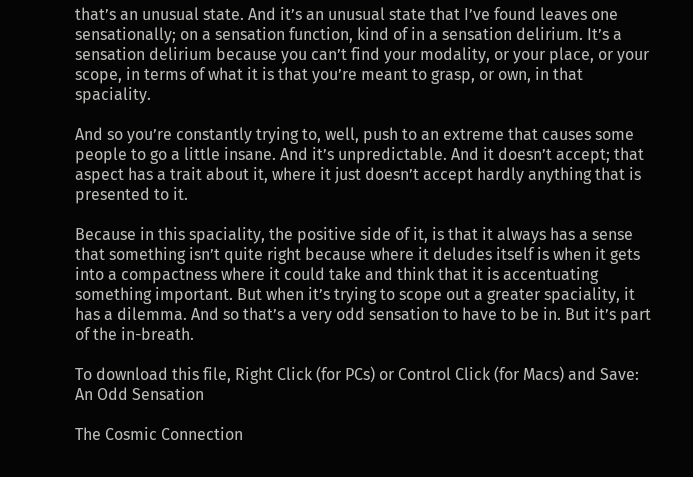that’s an unusual state. And it’s an unusual state that I’ve found leaves one sensationally; on a sensation function, kind of in a sensation delirium. It’s a sensation delirium because you can’t find your modality, or your place, or your scope, in terms of what it is that you’re meant to grasp, or own, in that spaciality.

And so you’re constantly trying to, well, push to an extreme that causes some people to go a little insane. And it’s unpredictable. And it doesn’t accept; that aspect has a trait about it, where it just doesn’t accept hardly anything that is presented to it.

Because in this spaciality, the positive side of it, is that it always has a sense that something isn’t quite right because where it deludes itself is when it gets into a compactness where it could take and think that it is accentuating something important. But when it’s trying to scope out a greater spaciality, it has a dilemma. And so that’s a very odd sensation to have to be in. But it’s part of the in-breath.

To download this file, Right Click (for PCs) or Control Click (for Macs) and Save: An Odd Sensation

The Cosmic Connection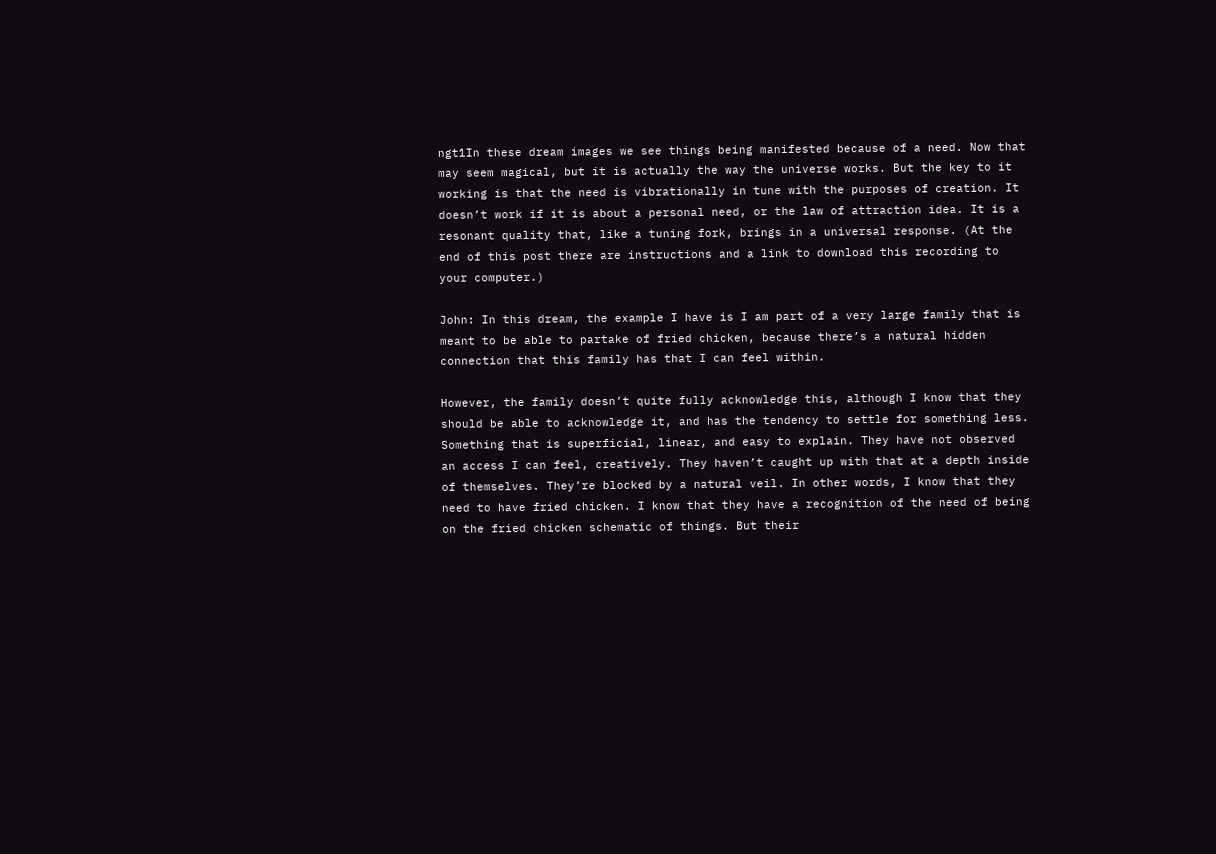ngt1In these dream images we see things being manifested because of a need. Now that may seem magical, but it is actually the way the universe works. But the key to it working is that the need is vibrationally in tune with the purposes of creation. It doesn’t work if it is about a personal need, or the law of attraction idea. It is a resonant quality that, like a tuning fork, brings in a universal response. (At the end of this post there are instructions and a link to download this recording to your computer.)

John: In this dream, the example I have is I am part of a very large family that is meant to be able to partake of fried chicken, because there’s a natural hidden connection that this family has that I can feel within.

However, the family doesn’t quite fully acknowledge this, although I know that they should be able to acknowledge it, and has the tendency to settle for something less. Something that is superficial, linear, and easy to explain. They have not observed an access I can feel, creatively. They haven’t caught up with that at a depth inside of themselves. They’re blocked by a natural veil. In other words, I know that they need to have fried chicken. I know that they have a recognition of the need of being on the fried chicken schematic of things. But their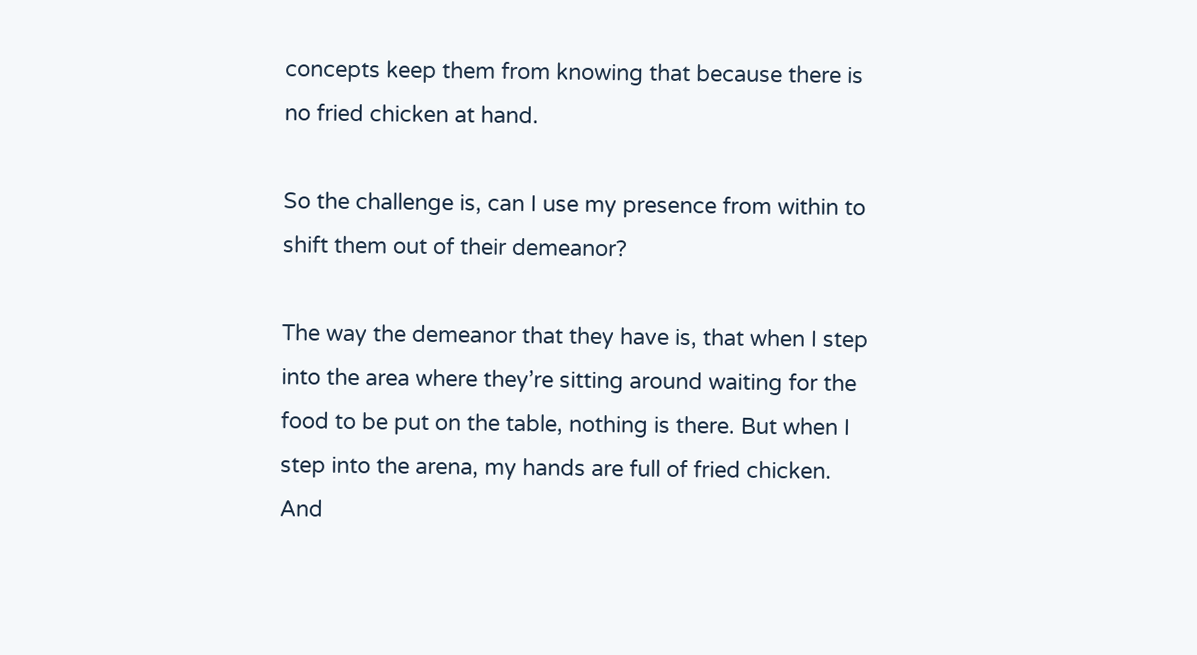concepts keep them from knowing that because there is no fried chicken at hand.

So the challenge is, can I use my presence from within to shift them out of their demeanor?

The way the demeanor that they have is, that when I step into the area where they’re sitting around waiting for the food to be put on the table, nothing is there. But when I step into the arena, my hands are full of fried chicken. And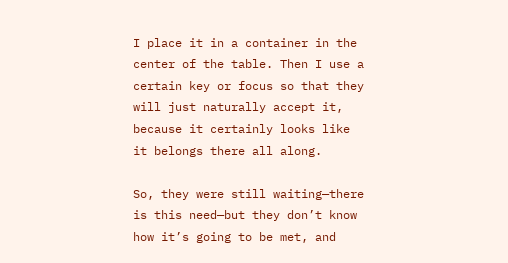I place it in a container in the center of the table. Then I use a certain key or focus so that they will just naturally accept it, because it certainly looks like it belongs there all along.

So, they were still waiting—there is this need—but they don’t know how it’s going to be met, and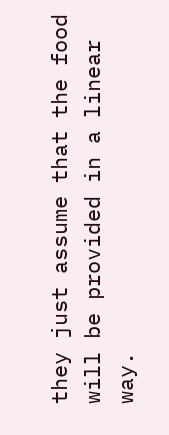they just assume that the food will be provided in a linear way.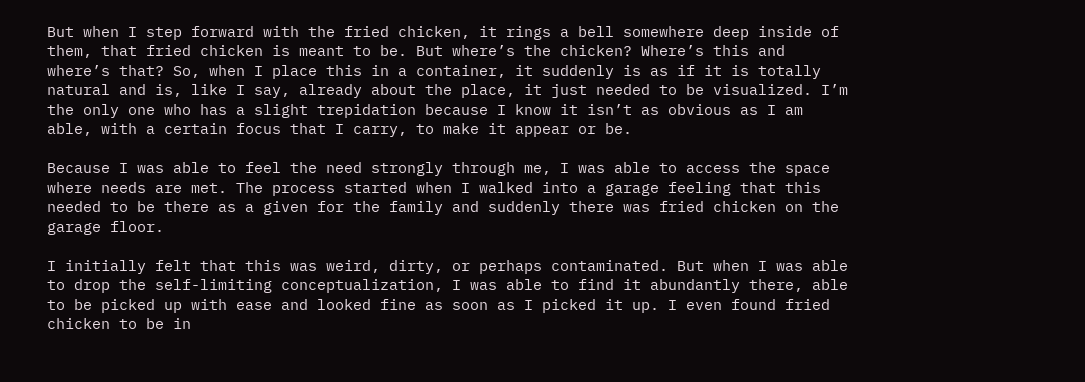But when I step forward with the fried chicken, it rings a bell somewhere deep inside of them, that fried chicken is meant to be. But where’s the chicken? Where’s this and where’s that? So, when I place this in a container, it suddenly is as if it is totally natural and is, like I say, already about the place, it just needed to be visualized. I’m the only one who has a slight trepidation because I know it isn’t as obvious as I am able, with a certain focus that I carry, to make it appear or be.

Because I was able to feel the need strongly through me, I was able to access the space where needs are met. The process started when I walked into a garage feeling that this needed to be there as a given for the family and suddenly there was fried chicken on the garage floor.

I initially felt that this was weird, dirty, or perhaps contaminated. But when I was able to drop the self-limiting conceptualization, I was able to find it abundantly there, able to be picked up with ease and looked fine as soon as I picked it up. I even found fried chicken to be in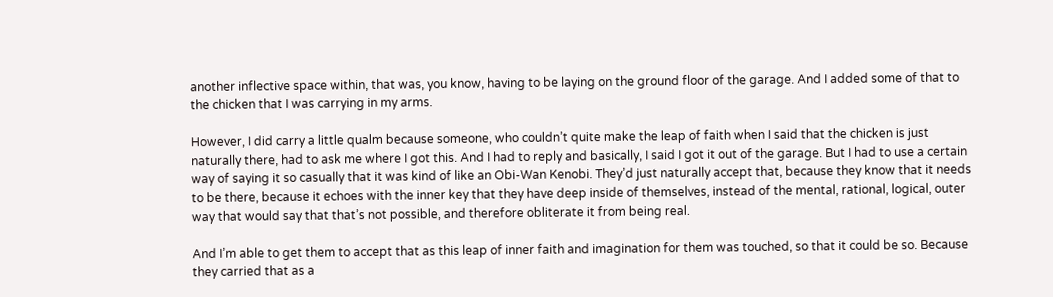another inflective space within, that was, you know, having to be laying on the ground floor of the garage. And I added some of that to the chicken that I was carrying in my arms.

However, I did carry a little qualm because someone, who couldn’t quite make the leap of faith when I said that the chicken is just naturally there, had to ask me where I got this. And I had to reply and basically, I said I got it out of the garage. But I had to use a certain way of saying it so casually that it was kind of like an Obi-Wan Kenobi. They’d just naturally accept that, because they know that it needs to be there, because it echoes with the inner key that they have deep inside of themselves, instead of the mental, rational, logical, outer way that would say that that’s not possible, and therefore obliterate it from being real.

And I’m able to get them to accept that as this leap of inner faith and imagination for them was touched, so that it could be so. Because they carried that as a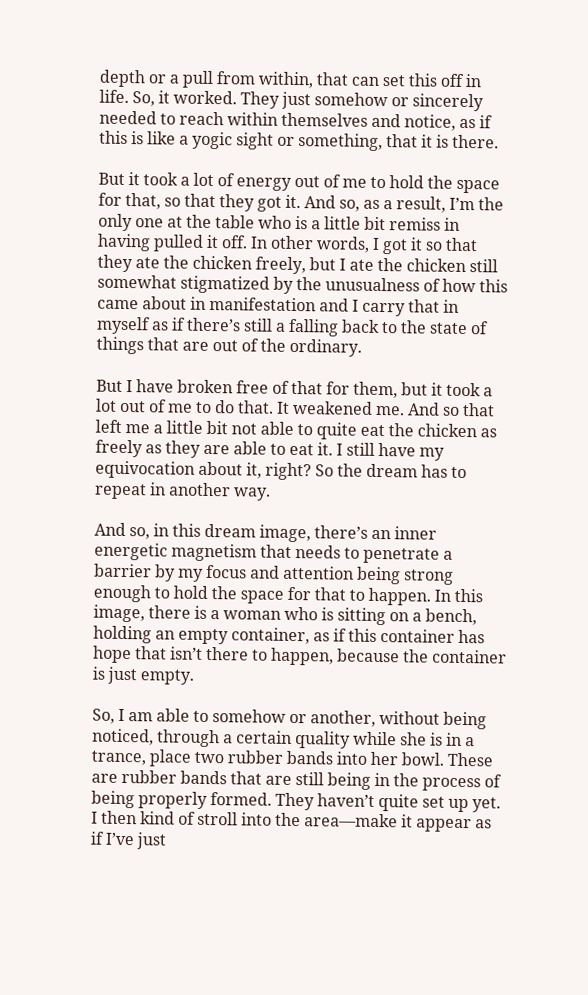depth or a pull from within, that can set this off in life. So, it worked. They just somehow or sincerely needed to reach within themselves and notice, as if this is like a yogic sight or something, that it is there.

But it took a lot of energy out of me to hold the space for that, so that they got it. And so, as a result, I’m the only one at the table who is a little bit remiss in having pulled it off. In other words, I got it so that they ate the chicken freely, but I ate the chicken still somewhat stigmatized by the unusualness of how this came about in manifestation and I carry that in myself as if there’s still a falling back to the state of things that are out of the ordinary.

But I have broken free of that for them, but it took a lot out of me to do that. It weakened me. And so that left me a little bit not able to quite eat the chicken as freely as they are able to eat it. I still have my equivocation about it, right? So the dream has to repeat in another way.

And so, in this dream image, there’s an inner energetic magnetism that needs to penetrate a barrier by my focus and attention being strong enough to hold the space for that to happen. In this image, there is a woman who is sitting on a bench, holding an empty container, as if this container has hope that isn’t there to happen, because the container is just empty.

So, I am able to somehow or another, without being noticed, through a certain quality while she is in a trance, place two rubber bands into her bowl. These are rubber bands that are still being in the process of being properly formed. They haven’t quite set up yet. I then kind of stroll into the area—make it appear as if I’ve just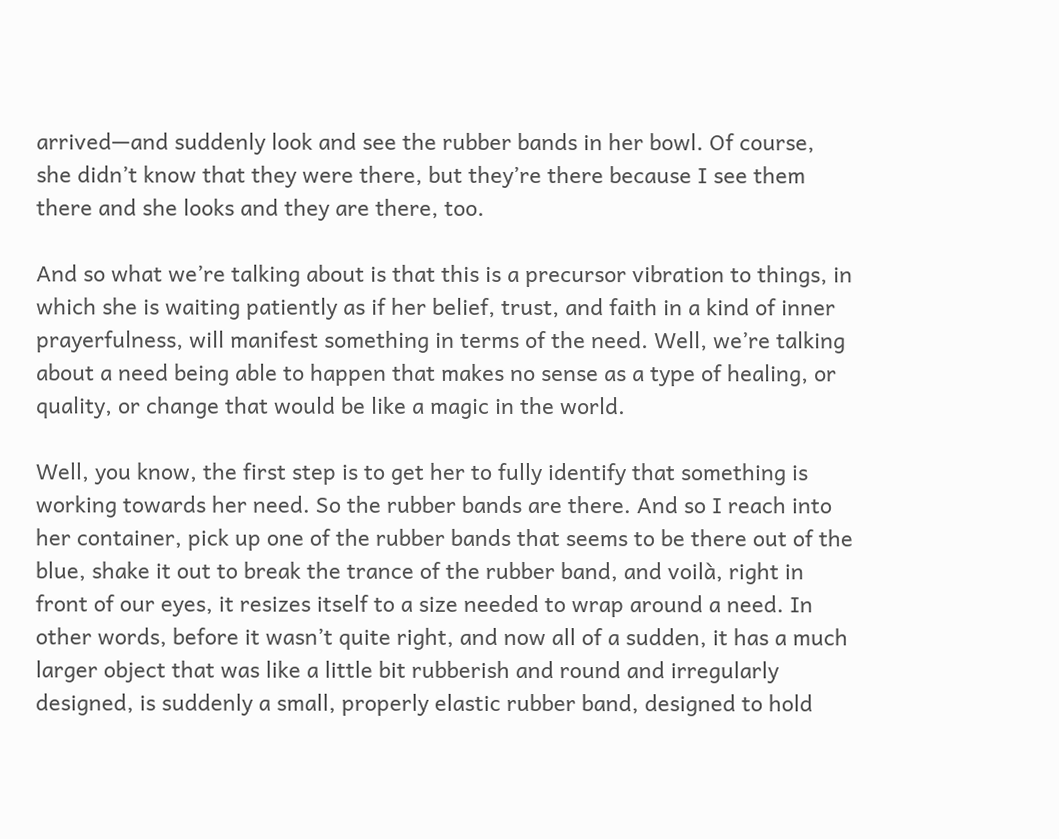arrived—and suddenly look and see the rubber bands in her bowl. Of course, she didn’t know that they were there, but they’re there because I see them there and she looks and they are there, too.

And so what we’re talking about is that this is a precursor vibration to things, in which she is waiting patiently as if her belief, trust, and faith in a kind of inner prayerfulness, will manifest something in terms of the need. Well, we’re talking about a need being able to happen that makes no sense as a type of healing, or quality, or change that would be like a magic in the world.

Well, you know, the first step is to get her to fully identify that something is working towards her need. So the rubber bands are there. And so I reach into her container, pick up one of the rubber bands that seems to be there out of the blue, shake it out to break the trance of the rubber band, and voilà, right in front of our eyes, it resizes itself to a size needed to wrap around a need. In other words, before it wasn’t quite right, and now all of a sudden, it has a much larger object that was like a little bit rubberish and round and irregularly designed, is suddenly a small, properly elastic rubber band, designed to hold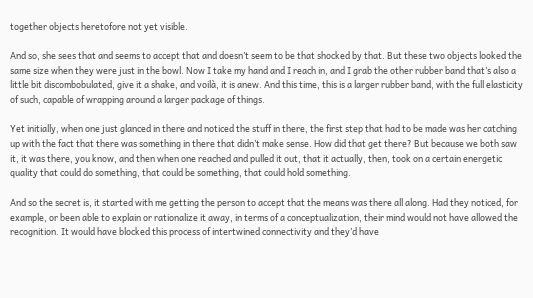together objects heretofore not yet visible.

And so, she sees that and seems to accept that and doesn’t seem to be that shocked by that. But these two objects looked the same size when they were just in the bowl. Now I take my hand and I reach in, and I grab the other rubber band that’s also a little bit discombobulated, give it a shake, and voilà, it is anew. And this time, this is a larger rubber band, with the full elasticity of such, capable of wrapping around a larger package of things.

Yet initially, when one just glanced in there and noticed the stuff in there, the first step that had to be made was her catching up with the fact that there was something in there that didn’t make sense. How did that get there? But because we both saw it, it was there, you know, and then when one reached and pulled it out, that it actually, then, took on a certain energetic quality that could do something, that could be something, that could hold something.

And so the secret is, it started with me getting the person to accept that the means was there all along. Had they noticed, for example, or been able to explain or rationalize it away, in terms of a conceptualization, their mind would not have allowed the recognition. It would have blocked this process of intertwined connectivity and they’d have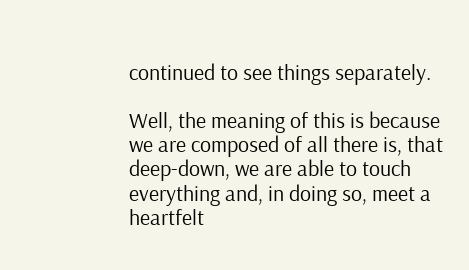continued to see things separately.

Well, the meaning of this is because we are composed of all there is, that deep-down, we are able to touch everything and, in doing so, meet a heartfelt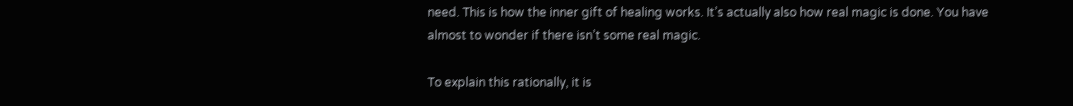need. This is how the inner gift of healing works. It’s actually also how real magic is done. You have almost to wonder if there isn’t some real magic.

To explain this rationally, it is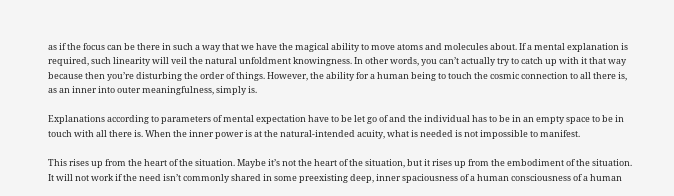as if the focus can be there in such a way that we have the magical ability to move atoms and molecules about. If a mental explanation is required, such linearity will veil the natural unfoldment knowingness. In other words, you can’t actually try to catch up with it that way because then you’re disturbing the order of things. However, the ability for a human being to touch the cosmic connection to all there is, as an inner into outer meaningfulness, simply is.

Explanations according to parameters of mental expectation have to be let go of and the individual has to be in an empty space to be in touch with all there is. When the inner power is at the natural-intended acuity, what is needed is not impossible to manifest.

This rises up from the heart of the situation. Maybe it’s not the heart of the situation, but it rises up from the embodiment of the situation. It will not work if the need isn’t commonly shared in some preexisting deep, inner spaciousness of a human consciousness of a human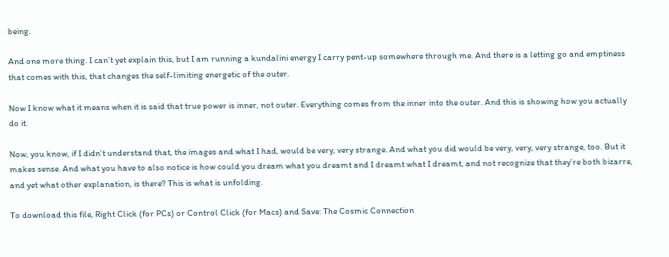being.

And one more thing. I can’t yet explain this, but I am running a kundalini energy I carry pent-up somewhere through me. And there is a letting go and emptiness that comes with this, that changes the self-limiting energetic of the outer.

Now I know what it means when it is said that true power is inner, not outer. Everything comes from the inner into the outer. And this is showing how you actually do it.

Now, you know, if I didn’t understand that, the images and what I had, would be very, very strange. And what you did would be very, very, very strange, too. But it makes sense. And what you have to also notice is how could you dream what you dreamt and I dreamt what I dreamt, and not recognize that they’re both bizarre, and yet what other explanation, is there? This is what is unfolding.

To download this file, Right Click (for PCs) or Control Click (for Macs) and Save: The Cosmic Connection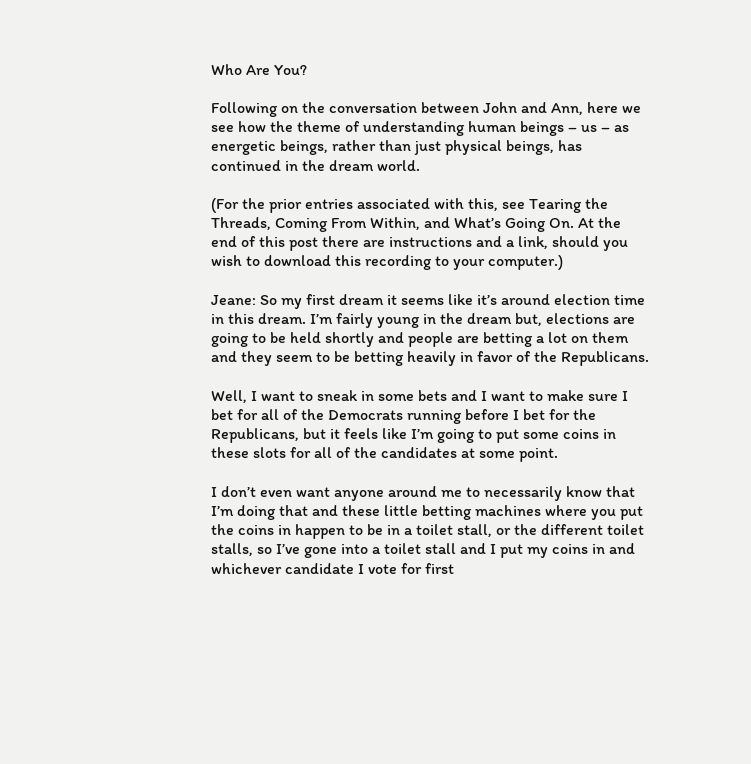Who Are You?

Following on the conversation between John and Ann, here we see how the theme of understanding human beings – us – as energetic beings, rather than just physical beings, has continued in the dream world.

(For the prior entries associated with this, see Tearing the Threads, Coming From Within, and What’s Going On. At the end of this post there are instructions and a link, should you wish to download this recording to your computer.)

Jeane: So my first dream it seems like it’s around election time in this dream. I’m fairly young in the dream but, elections are going to be held shortly and people are betting a lot on them and they seem to be betting heavily in favor of the Republicans.

Well, I want to sneak in some bets and I want to make sure I bet for all of the Democrats running before I bet for the Republicans, but it feels like I’m going to put some coins in these slots for all of the candidates at some point.

I don’t even want anyone around me to necessarily know that I’m doing that and these little betting machines where you put the coins in happen to be in a toilet stall, or the different toilet stalls, so I’ve gone into a toilet stall and I put my coins in and whichever candidate I vote for first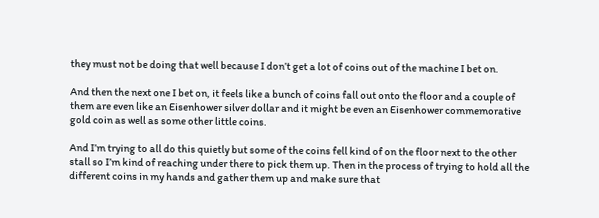they must not be doing that well because I don’t get a lot of coins out of the machine I bet on.

And then the next one I bet on, it feels like a bunch of coins fall out onto the floor and a couple of them are even like an Eisenhower silver dollar and it might be even an Eisenhower commemorative gold coin as well as some other little coins.

And I’m trying to all do this quietly but some of the coins fell kind of on the floor next to the other stall so I’m kind of reaching under there to pick them up. Then in the process of trying to hold all the different coins in my hands and gather them up and make sure that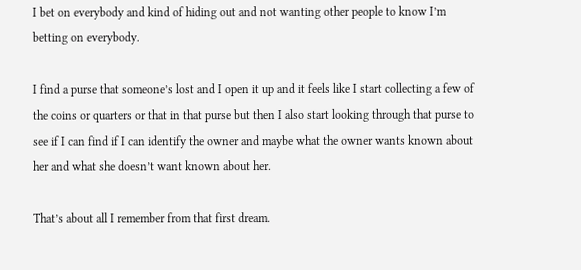I bet on everybody and kind of hiding out and not wanting other people to know I’m betting on everybody.

I find a purse that someone’s lost and I open it up and it feels like I start collecting a few of the coins or quarters or that in that purse but then I also start looking through that purse to see if I can find if I can identify the owner and maybe what the owner wants known about her and what she doesn’t want known about her.

That’s about all I remember from that first dream.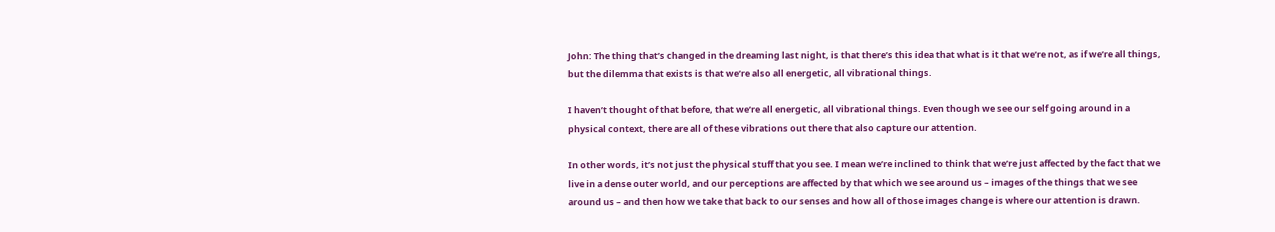John: The thing that’s changed in the dreaming last night, is that there’s this idea that what is it that we’re not, as if we’re all things, but the dilemma that exists is that we’re also all energetic, all vibrational things.

I haven’t thought of that before, that we’re all energetic, all vibrational things. Even though we see our self going around in a physical context, there are all of these vibrations out there that also capture our attention.

In other words, it’s not just the physical stuff that you see. I mean we’re inclined to think that we’re just affected by the fact that we live in a dense outer world, and our perceptions are affected by that which we see around us – images of the things that we see around us – and then how we take that back to our senses and how all of those images change is where our attention is drawn.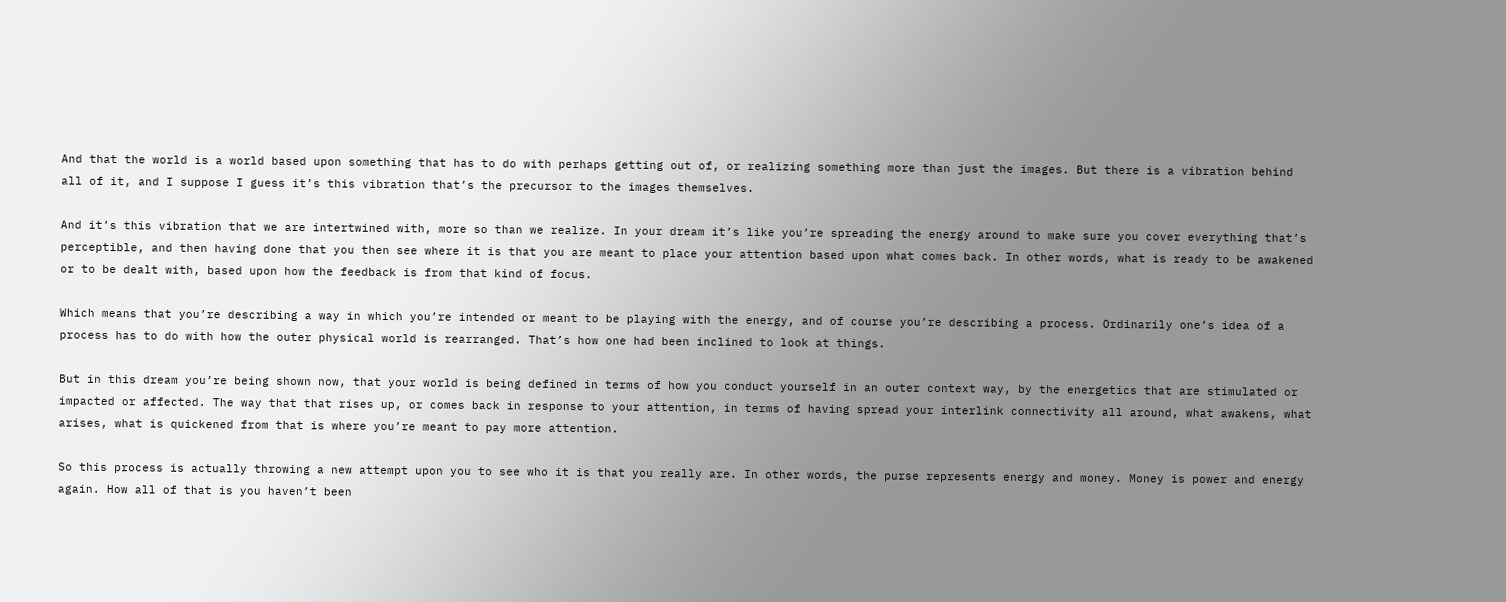And that the world is a world based upon something that has to do with perhaps getting out of, or realizing something more than just the images. But there is a vibration behind all of it, and I suppose I guess it’s this vibration that’s the precursor to the images themselves.

And it’s this vibration that we are intertwined with, more so than we realize. In your dream it’s like you’re spreading the energy around to make sure you cover everything that’s perceptible, and then having done that you then see where it is that you are meant to place your attention based upon what comes back. In other words, what is ready to be awakened or to be dealt with, based upon how the feedback is from that kind of focus.

Which means that you’re describing a way in which you’re intended or meant to be playing with the energy, and of course you’re describing a process. Ordinarily one’s idea of a process has to do with how the outer physical world is rearranged. That’s how one had been inclined to look at things.

But in this dream you’re being shown now, that your world is being defined in terms of how you conduct yourself in an outer context way, by the energetics that are stimulated or impacted or affected. The way that that rises up, or comes back in response to your attention, in terms of having spread your interlink connectivity all around, what awakens, what arises, what is quickened from that is where you’re meant to pay more attention.

So this process is actually throwing a new attempt upon you to see who it is that you really are. In other words, the purse represents energy and money. Money is power and energy again. How all of that is you haven’t been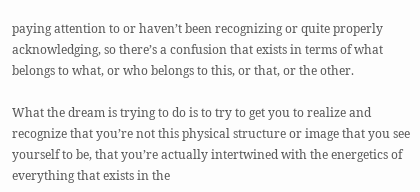paying attention to or haven’t been recognizing or quite properly acknowledging, so there’s a confusion that exists in terms of what belongs to what, or who belongs to this, or that, or the other.

What the dream is trying to do is to try to get you to realize and recognize that you’re not this physical structure or image that you see yourself to be, that you’re actually intertwined with the energetics of everything that exists in the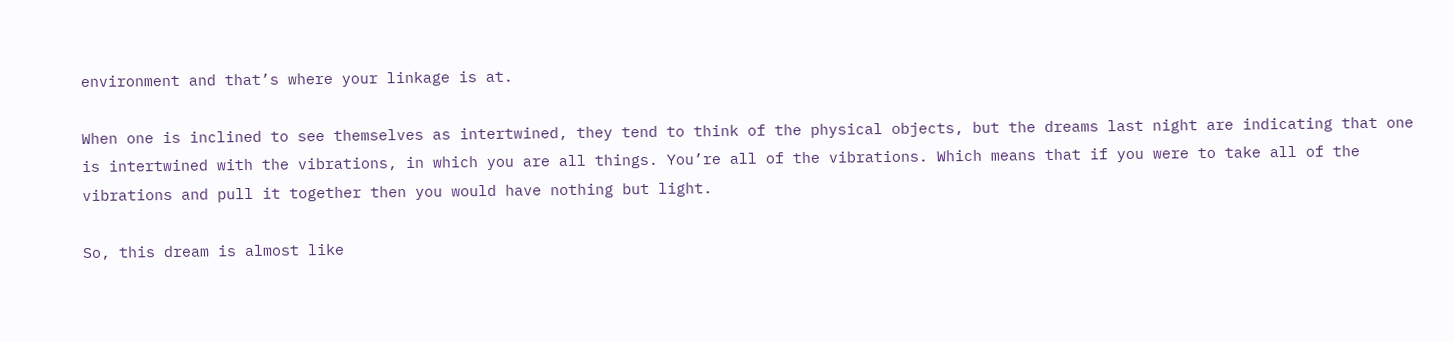environment and that’s where your linkage is at.

When one is inclined to see themselves as intertwined, they tend to think of the physical objects, but the dreams last night are indicating that one is intertwined with the vibrations, in which you are all things. You’re all of the vibrations. Which means that if you were to take all of the vibrations and pull it together then you would have nothing but light.

So, this dream is almost like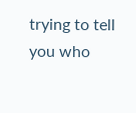trying to tell you who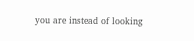you are instead of looking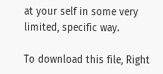at your self in some very limited, specific way.

To download this file, Right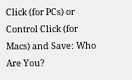Click (for PCs) or Control Click (for Macs) and Save: Who Are You?